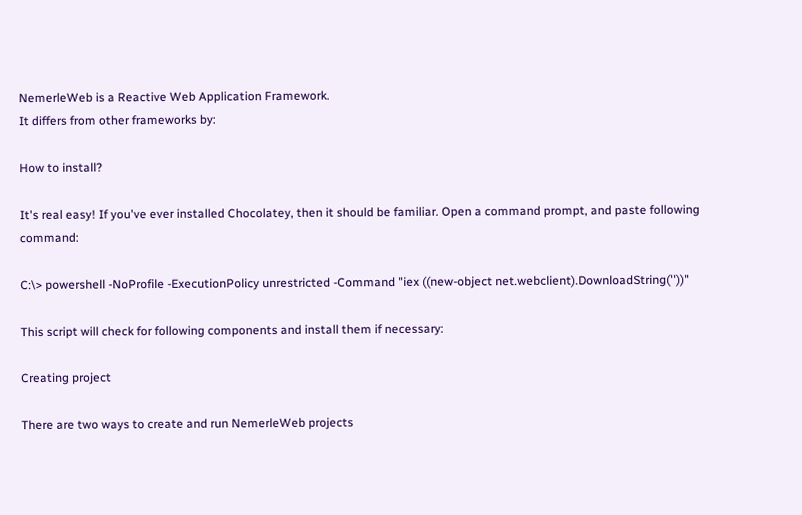NemerleWeb is a Reactive Web Application Framework.
It differs from other frameworks by:

How to install?

It's real easy! If you've ever installed Chocolatey, then it should be familiar. Open a command prompt, and paste following command:

C:\> powershell -NoProfile -ExecutionPolicy unrestricted -Command "iex ((new-object net.webclient).DownloadString(''))"

This script will check for following components and install them if necessary:

Creating project

There are two ways to create and run NemerleWeb projects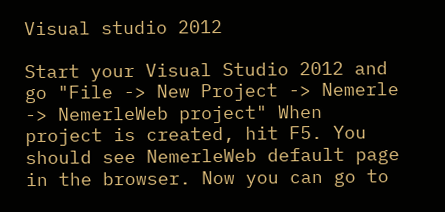Visual studio 2012

Start your Visual Studio 2012 and go "File -> New Project -> Nemerle -> NemerleWeb project" When project is created, hit F5. You should see NemerleWeb default page in the browser. Now you can go to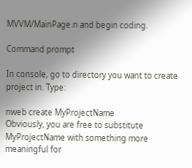MVVM/MainPage.n and begin coding.

Command prompt

In console, go to directory you want to create project in. Type:

nweb create MyProjectName
Obviously, you are free to substitute MyProjectName with something more meaningful for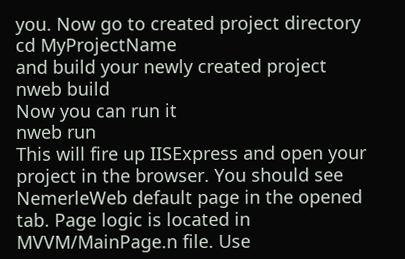you. Now go to created project directory
cd MyProjectName
and build your newly created project
nweb build
Now you can run it
nweb run
This will fire up IISExpress and open your project in the browser. You should see NemerleWeb default page in the opened tab. Page logic is located in MVVM/MainPage.n file. Use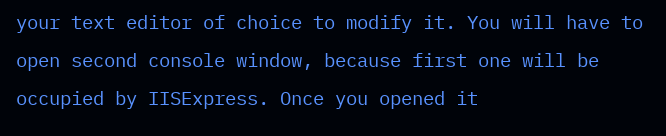your text editor of choice to modify it. You will have to open second console window, because first one will be occupied by IISExpress. Once you opened it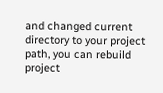and changed current directory to your project path, you can rebuild project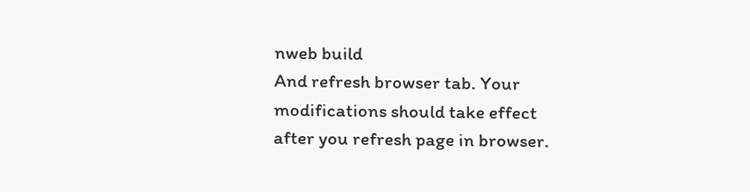nweb build
And refresh browser tab. Your modifications should take effect after you refresh page in browser.